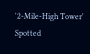'2-Mile-High Tower' Spotted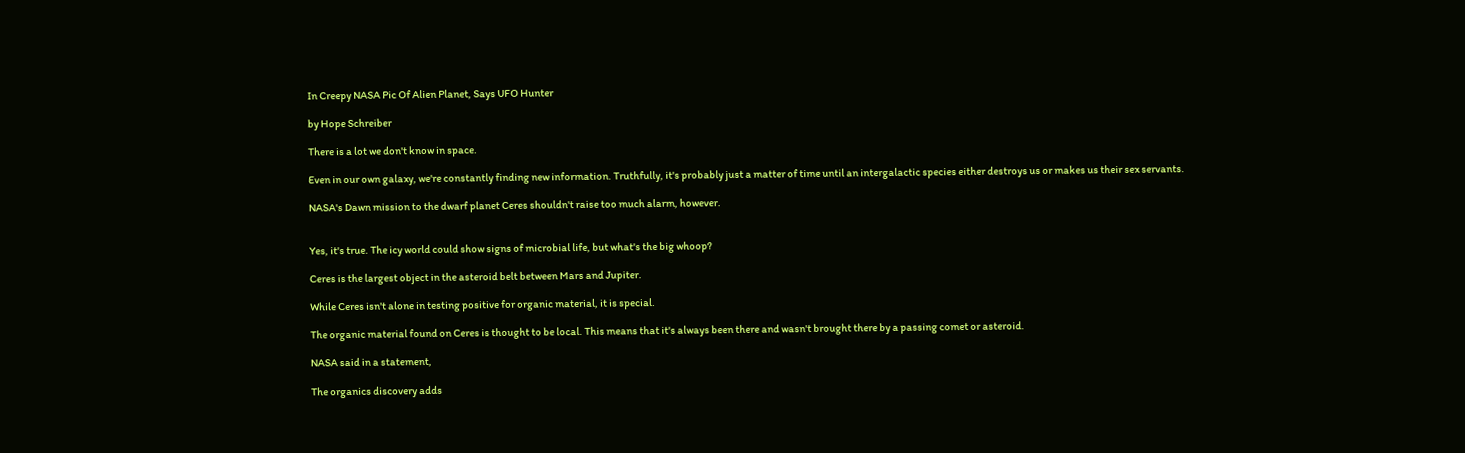In Creepy NASA Pic Of Alien Planet, Says UFO Hunter

by Hope Schreiber

There is a lot we don't know in space.

Even in our own galaxy, we're constantly finding new information. Truthfully, it's probably just a matter of time until an intergalactic species either destroys us or makes us their sex servants.

NASA's Dawn mission to the dwarf planet Ceres shouldn't raise too much alarm, however.


Yes, it's true. The icy world could show signs of microbial life, but what's the big whoop?

Ceres is the largest object in the asteroid belt between Mars and Jupiter.

While Ceres isn't alone in testing positive for organic material, it is special.

The organic material found on Ceres is thought to be local. This means that it's always been there and wasn't brought there by a passing comet or asteroid.

NASA said in a statement,

The organics discovery adds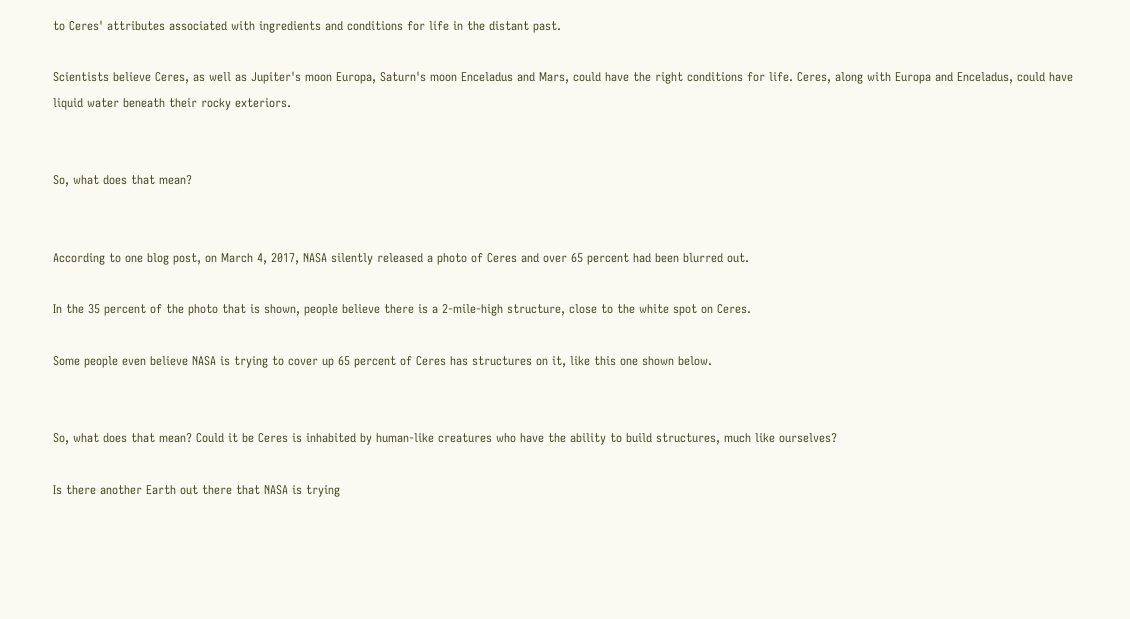to Ceres' attributes associated with ingredients and conditions for life in the distant past.

Scientists believe Ceres, as well as Jupiter's moon Europa, Saturn's moon Enceladus and Mars, could have the right conditions for life. Ceres, along with Europa and Enceladus, could have liquid water beneath their rocky exteriors.


So, what does that mean?


According to one blog post, on March 4, 2017, NASA silently released a photo of Ceres and over 65 percent had been blurred out.

In the 35 percent of the photo that is shown, people believe there is a 2-mile-high structure, close to the white spot on Ceres.

Some people even believe NASA is trying to cover up 65 percent of Ceres has structures on it, like this one shown below.


So, what does that mean? Could it be Ceres is inhabited by human-like creatures who have the ability to build structures, much like ourselves?

Is there another Earth out there that NASA is trying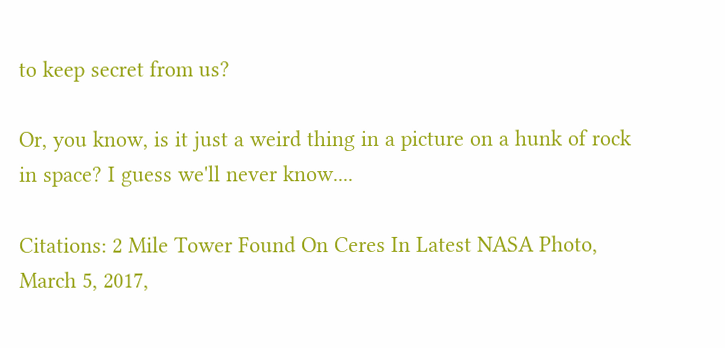to keep secret from us?

Or, you know, is it just a weird thing in a picture on a hunk of rock in space? I guess we'll never know....

Citations: 2 Mile Tower Found On Ceres In Latest NASA Photo, March 5, 2017,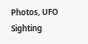Photos, UFO Sighting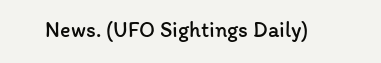News. (UFO Sightings Daily)